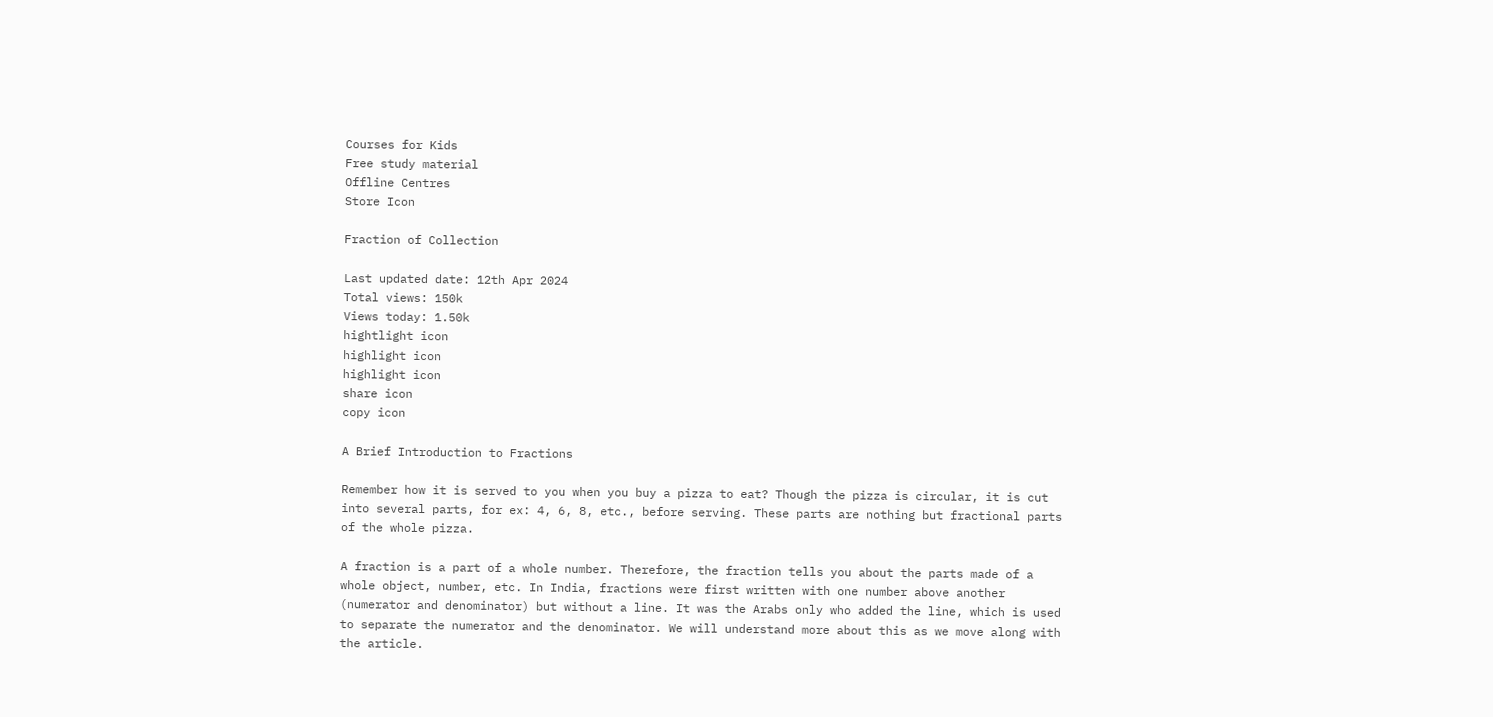Courses for Kids
Free study material
Offline Centres
Store Icon

Fraction of Collection

Last updated date: 12th Apr 2024
Total views: 150k
Views today: 1.50k
hightlight icon
highlight icon
highlight icon
share icon
copy icon

A Brief Introduction to Fractions

Remember how it is served to you when you buy a pizza to eat? Though the pizza is circular, it is cut into several parts, for ex: 4, 6, 8, etc., before serving. These parts are nothing but fractional parts of the whole pizza.

A fraction is a part of a whole number. Therefore, the fraction tells you about the parts made of a whole object, number, etc. In India, fractions were first written with one number above another (numerator and denominator) but without a line. It was the Arabs only who added the line, which is used to separate the numerator and the denominator. We will understand more about this as we move along with the article.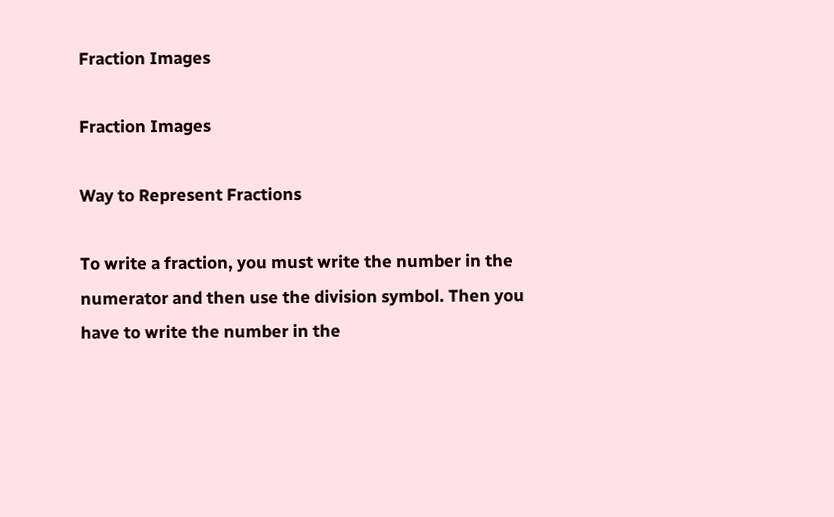Fraction Images

Fraction Images

Way to Represent Fractions

To write a fraction, you must write the number in the numerator and then use the division symbol. Then you have to write the number in the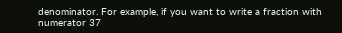denominator. For example, if you want to write a fraction with numerator 37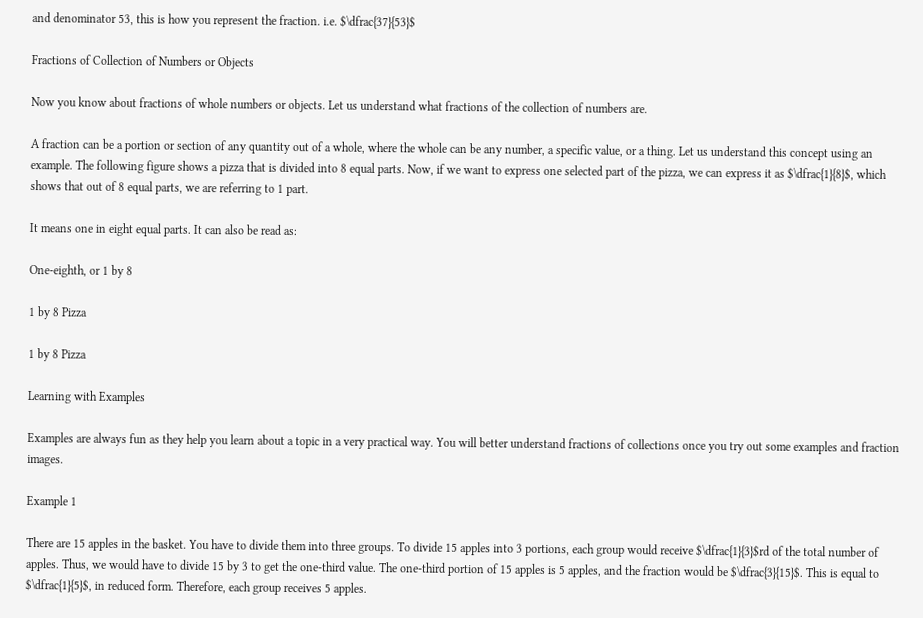and denominator 53, this is how you represent the fraction. i.e. $\dfrac{37}{53}$

Fractions of Collection of Numbers or Objects

Now you know about fractions of whole numbers or objects. Let us understand what fractions of the collection of numbers are.

A fraction can be a portion or section of any quantity out of a whole, where the whole can be any number, a specific value, or a thing. Let us understand this concept using an example. The following figure shows a pizza that is divided into 8 equal parts. Now, if we want to express one selected part of the pizza, we can express it as $\dfrac{1}{8}$, which shows that out of 8 equal parts, we are referring to 1 part.

It means one in eight equal parts. It can also be read as:

One-eighth, or 1 by 8

1 by 8 Pizza

1 by 8 Pizza

Learning with Examples

Examples are always fun as they help you learn about a topic in a very practical way. You will better understand fractions of collections once you try out some examples and fraction images.

Example 1

There are 15 apples in the basket. You have to divide them into three groups. To divide 15 apples into 3 portions, each group would receive $\dfrac{1}{3}$rd of the total number of apples. Thus, we would have to divide 15 by 3 to get the one-third value. The one-third portion of 15 apples is 5 apples, and the fraction would be $\dfrac{3}{15}$. This is equal to $\dfrac{1}{5}$, in reduced form. Therefore, each group receives 5 apples.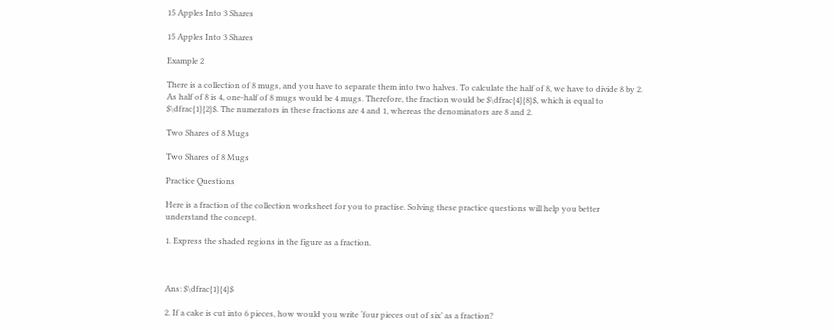15 Apples Into 3 Shares

15 Apples Into 3 Shares

Example 2

There is a collection of 8 mugs, and you have to separate them into two halves. To calculate the half of 8, we have to divide 8 by 2. As half of 8 is 4, one-half of 8 mugs would be 4 mugs. Therefore, the fraction would be $\dfrac{4}{8}$, which is equal to $\dfrac{1}{2}$. The numerators in these fractions are 4 and 1, whereas the denominators are 8 and 2.

Two Shares of 8 Mugs

Two Shares of 8 Mugs

Practice Questions

Here is a fraction of the collection worksheet for you to practise. Solving these practice questions will help you better understand the concept.

1. Express the shaded regions in the figure as a fraction.



Ans: $\dfrac{1}{4}$

2. If a cake is cut into 6 pieces, how would you write ‘four pieces out of six’ as a fraction?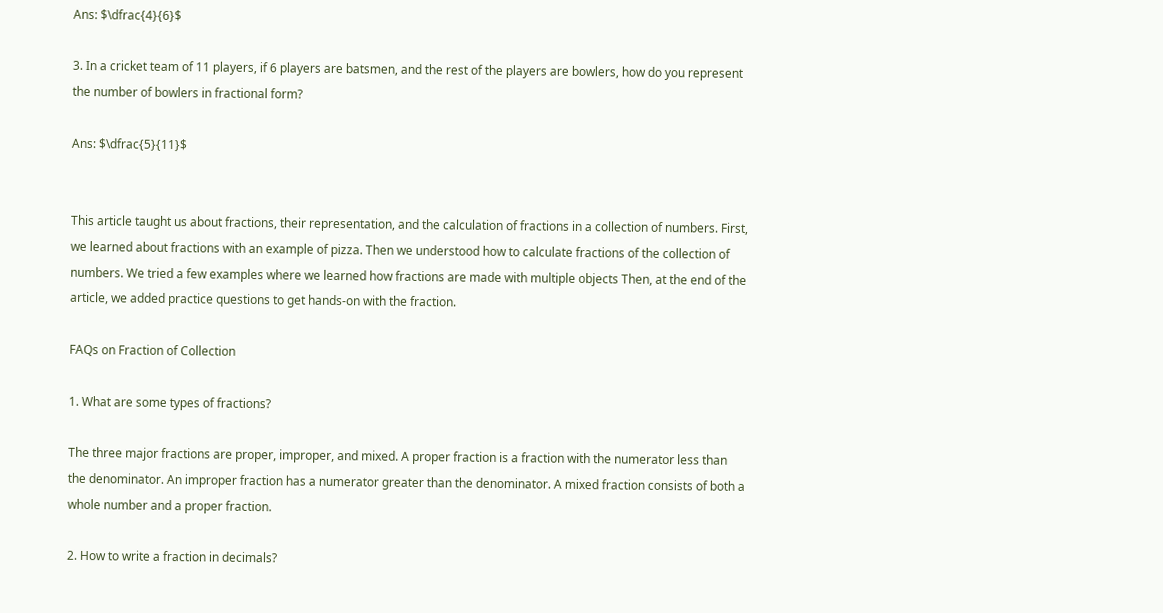Ans: $\dfrac{4}{6}$

3. In a cricket team of 11 players, if 6 players are batsmen, and the rest of the players are bowlers, how do you represent the number of bowlers in fractional form?

Ans: $\dfrac{5}{11}$


This article taught us about fractions, their representation, and the calculation of fractions in a collection of numbers. First, we learned about fractions with an example of pizza. Then we understood how to calculate fractions of the collection of numbers. We tried a few examples where we learned how fractions are made with multiple objects Then, at the end of the article, we added practice questions to get hands-on with the fraction.

FAQs on Fraction of Collection

1. What are some types of fractions?

The three major fractions are proper, improper, and mixed. A proper fraction is a fraction with the numerator less than the denominator. An improper fraction has a numerator greater than the denominator. A mixed fraction consists of both a whole number and a proper fraction.

2. How to write a fraction in decimals?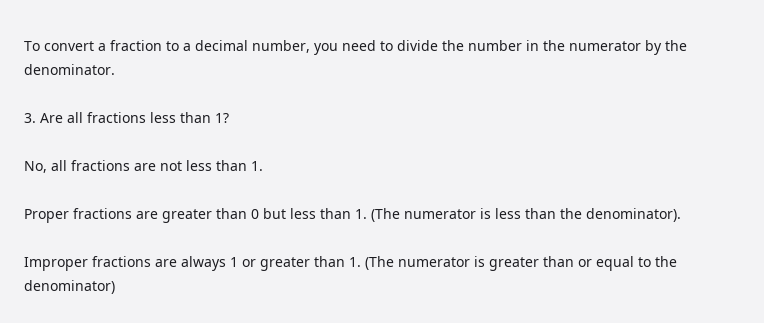To convert a fraction to a decimal number, you need to divide the number in the numerator by the denominator.

3. Are all fractions less than 1?

No, all fractions are not less than 1.

Proper fractions are greater than 0 but less than 1. (The numerator is less than the denominator).

Improper fractions are always 1 or greater than 1. (The numerator is greater than or equal to the denominator)